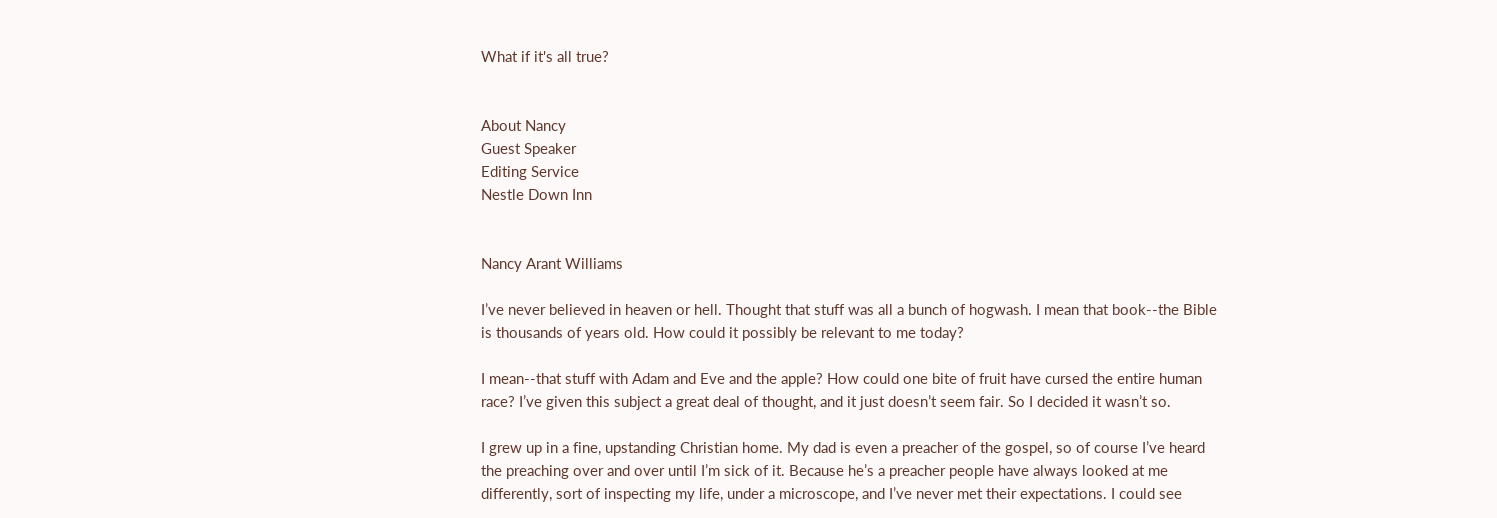What if it's all true?


About Nancy
Guest Speaker
Editing Service
Nestle Down Inn


Nancy Arant Williams

I’ve never believed in heaven or hell. Thought that stuff was all a bunch of hogwash. I mean that book--the Bible is thousands of years old. How could it possibly be relevant to me today?

I mean--that stuff with Adam and Eve and the apple? How could one bite of fruit have cursed the entire human race? I’ve given this subject a great deal of thought, and it just doesn’t seem fair. So I decided it wasn’t so.

I grew up in a fine, upstanding Christian home. My dad is even a preacher of the gospel, so of course I’ve heard the preaching over and over until I’m sick of it. Because he’s a preacher people have always looked at me differently, sort of inspecting my life, under a microscope, and I’ve never met their expectations. I could see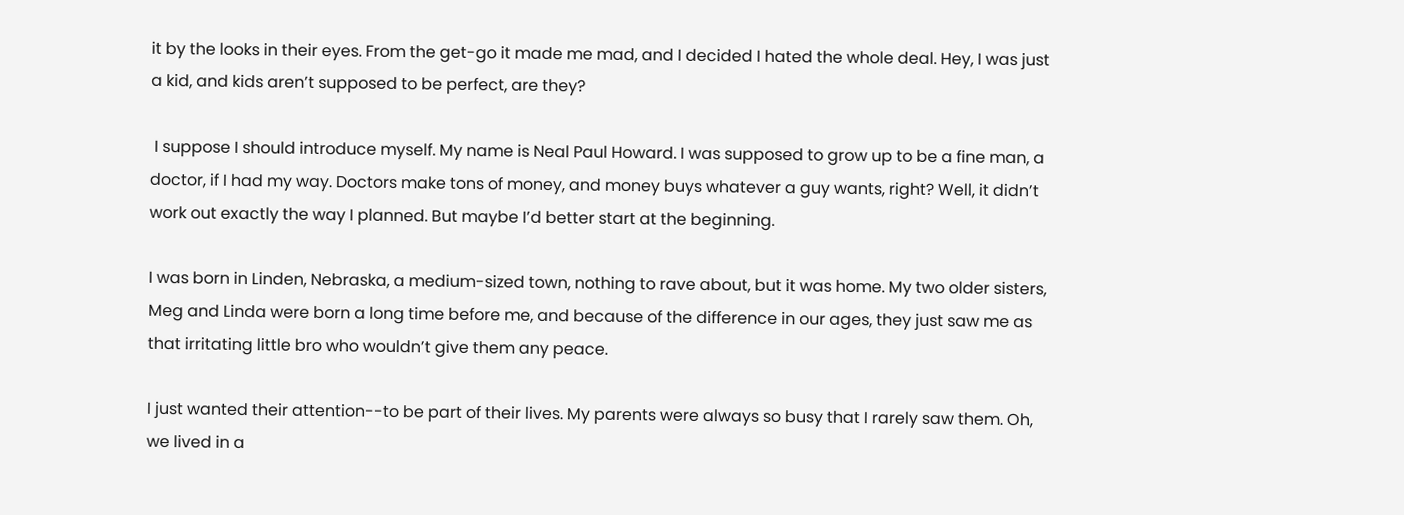it by the looks in their eyes. From the get-go it made me mad, and I decided I hated the whole deal. Hey, I was just a kid, and kids aren’t supposed to be perfect, are they?

 I suppose I should introduce myself. My name is Neal Paul Howard. I was supposed to grow up to be a fine man, a doctor, if I had my way. Doctors make tons of money, and money buys whatever a guy wants, right? Well, it didn’t work out exactly the way I planned. But maybe I’d better start at the beginning.

I was born in Linden, Nebraska, a medium-sized town, nothing to rave about, but it was home. My two older sisters, Meg and Linda were born a long time before me, and because of the difference in our ages, they just saw me as that irritating little bro who wouldn’t give them any peace.

I just wanted their attention--to be part of their lives. My parents were always so busy that I rarely saw them. Oh, we lived in a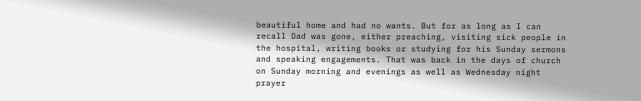beautiful home and had no wants. But for as long as I can recall Dad was gone, either preaching, visiting sick people in the hospital, writing books or studying for his Sunday sermons and speaking engagements. That was back in the days of church on Sunday morning and evenings as well as Wednesday night prayer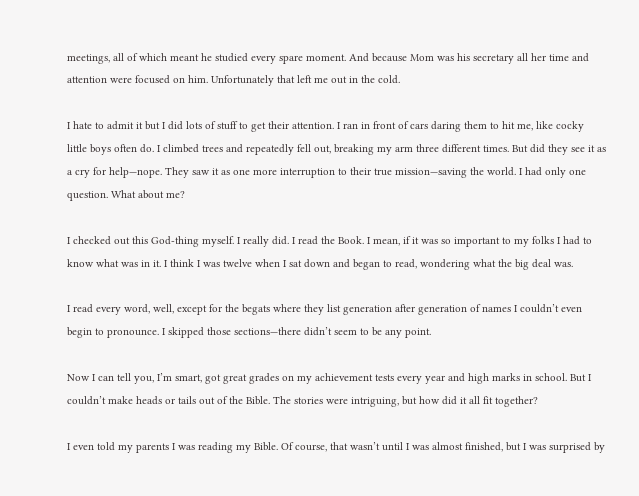meetings, all of which meant he studied every spare moment. And because Mom was his secretary all her time and attention were focused on him. Unfortunately that left me out in the cold.

I hate to admit it but I did lots of stuff to get their attention. I ran in front of cars daring them to hit me, like cocky little boys often do. I climbed trees and repeatedly fell out, breaking my arm three different times. But did they see it as a cry for help—nope. They saw it as one more interruption to their true mission—saving the world. I had only one question. What about me?

I checked out this God-thing myself. I really did. I read the Book. I mean, if it was so important to my folks I had to know what was in it. I think I was twelve when I sat down and began to read, wondering what the big deal was.

I read every word, well, except for the begats where they list generation after generation of names I couldn’t even begin to pronounce. I skipped those sections—there didn’t seem to be any point.

Now I can tell you, I’m smart, got great grades on my achievement tests every year and high marks in school. But I couldn’t make heads or tails out of the Bible. The stories were intriguing, but how did it all fit together?

I even told my parents I was reading my Bible. Of course, that wasn’t until I was almost finished, but I was surprised by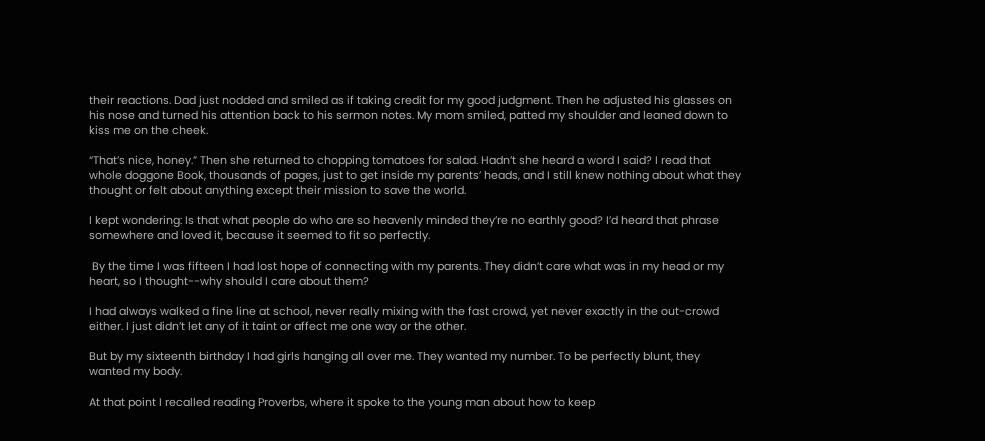their reactions. Dad just nodded and smiled as if taking credit for my good judgment. Then he adjusted his glasses on his nose and turned his attention back to his sermon notes. My mom smiled, patted my shoulder and leaned down to kiss me on the cheek.

“That’s nice, honey.” Then she returned to chopping tomatoes for salad. Hadn’t she heard a word I said? I read that whole doggone Book, thousands of pages, just to get inside my parents’ heads, and I still knew nothing about what they thought or felt about anything except their mission to save the world.

I kept wondering: Is that what people do who are so heavenly minded they’re no earthly good? I’d heard that phrase somewhere and loved it, because it seemed to fit so perfectly.

 By the time I was fifteen I had lost hope of connecting with my parents. They didn’t care what was in my head or my heart, so I thought--why should I care about them?

I had always walked a fine line at school, never really mixing with the fast crowd, yet never exactly in the out-crowd either. I just didn’t let any of it taint or affect me one way or the other.

But by my sixteenth birthday I had girls hanging all over me. They wanted my number. To be perfectly blunt, they wanted my body.

At that point I recalled reading Proverbs, where it spoke to the young man about how to keep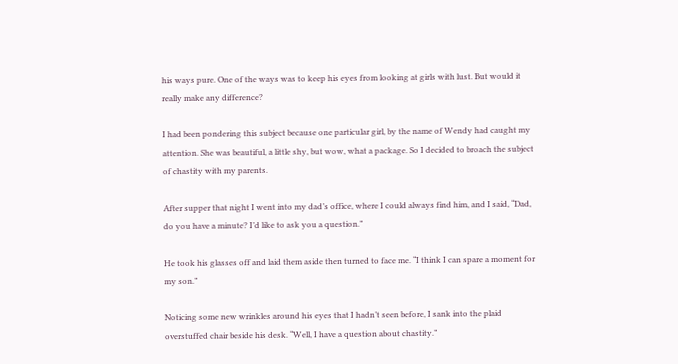his ways pure. One of the ways was to keep his eyes from looking at girls with lust. But would it really make any difference?

I had been pondering this subject because one particular girl, by the name of Wendy had caught my attention. She was beautiful, a little shy, but wow, what a package. So I decided to broach the subject of chastity with my parents.

After supper that night I went into my dad’s office, where I could always find him, and I said, “Dad, do you have a minute? I’d like to ask you a question.”

He took his glasses off and laid them aside then turned to face me. “I think I can spare a moment for my son.”

Noticing some new wrinkles around his eyes that I hadn’t seen before, I sank into the plaid overstuffed chair beside his desk. “Well, I have a question about chastity.”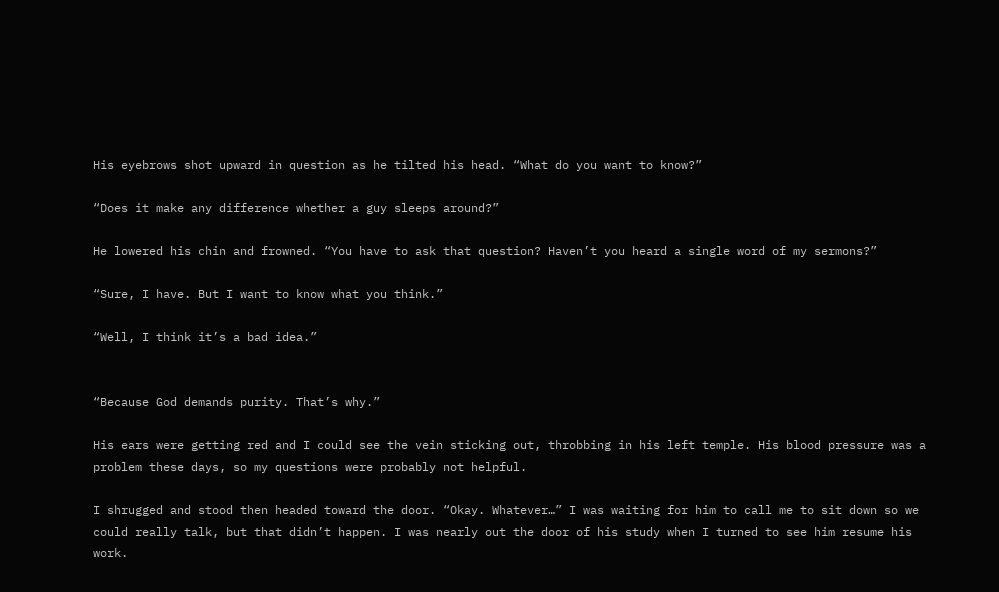His eyebrows shot upward in question as he tilted his head. “What do you want to know?”

“Does it make any difference whether a guy sleeps around?”

He lowered his chin and frowned. “You have to ask that question? Haven’t you heard a single word of my sermons?”

“Sure, I have. But I want to know what you think.”

“Well, I think it’s a bad idea.”


“Because God demands purity. That’s why.”

His ears were getting red and I could see the vein sticking out, throbbing in his left temple. His blood pressure was a problem these days, so my questions were probably not helpful.

I shrugged and stood then headed toward the door. “Okay. Whatever…” I was waiting for him to call me to sit down so we could really talk, but that didn’t happen. I was nearly out the door of his study when I turned to see him resume his work.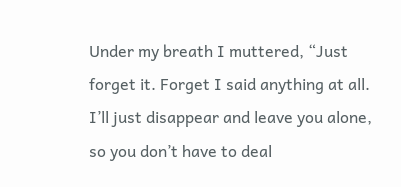Under my breath I muttered, “Just forget it. Forget I said anything at all. I’ll just disappear and leave you alone, so you don’t have to deal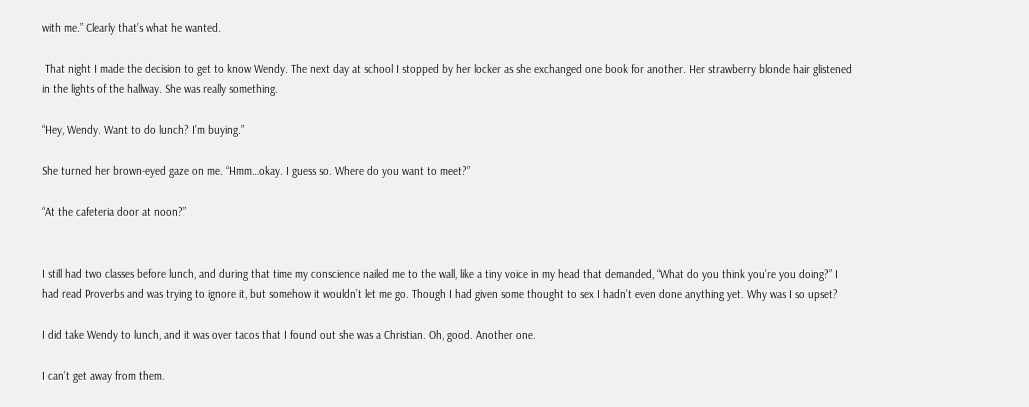with me.” Clearly that’s what he wanted.

 That night I made the decision to get to know Wendy. The next day at school I stopped by her locker as she exchanged one book for another. Her strawberry blonde hair glistened in the lights of the hallway. She was really something.

“Hey, Wendy. Want to do lunch? I’m buying.”

She turned her brown-eyed gaze on me. “Hmm…okay. I guess so. Where do you want to meet?”

“At the cafeteria door at noon?”


I still had two classes before lunch, and during that time my conscience nailed me to the wall, like a tiny voice in my head that demanded, “What do you think you’re you doing?” I had read Proverbs and was trying to ignore it, but somehow it wouldn’t let me go. Though I had given some thought to sex I hadn’t even done anything yet. Why was I so upset?

I did take Wendy to lunch, and it was over tacos that I found out she was a Christian. Oh, good. Another one.

I can’t get away from them.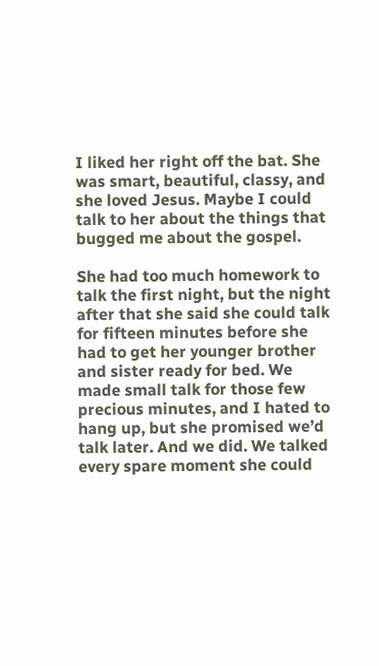I liked her right off the bat. She was smart, beautiful, classy, and she loved Jesus. Maybe I could talk to her about the things that bugged me about the gospel.

She had too much homework to talk the first night, but the night after that she said she could talk for fifteen minutes before she had to get her younger brother and sister ready for bed. We made small talk for those few precious minutes, and I hated to hang up, but she promised we’d talk later. And we did. We talked every spare moment she could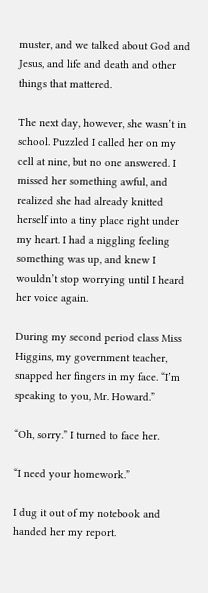muster, and we talked about God and Jesus, and life and death and other things that mattered.

The next day, however, she wasn’t in school. Puzzled I called her on my cell at nine, but no one answered. I missed her something awful, and realized she had already knitted herself into a tiny place right under my heart. I had a niggling feeling something was up, and knew I wouldn’t stop worrying until I heard her voice again.

During my second period class Miss Higgins, my government teacher, snapped her fingers in my face. “I’m speaking to you, Mr. Howard.”

“Oh, sorry.” I turned to face her.

“I need your homework.”

I dug it out of my notebook and handed her my report.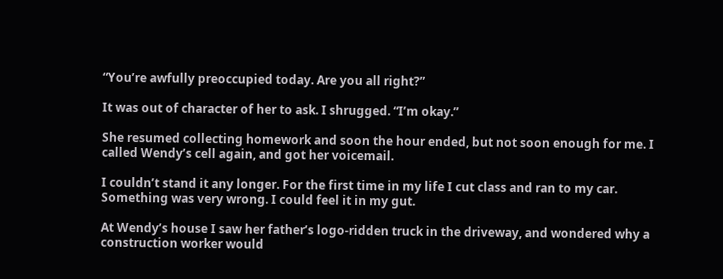“You’re awfully preoccupied today. Are you all right?”

It was out of character of her to ask. I shrugged. “I’m okay.”

She resumed collecting homework and soon the hour ended, but not soon enough for me. I called Wendy’s cell again, and got her voicemail.

I couldn’t stand it any longer. For the first time in my life I cut class and ran to my car. Something was very wrong. I could feel it in my gut.

At Wendy’s house I saw her father’s logo-ridden truck in the driveway, and wondered why a construction worker would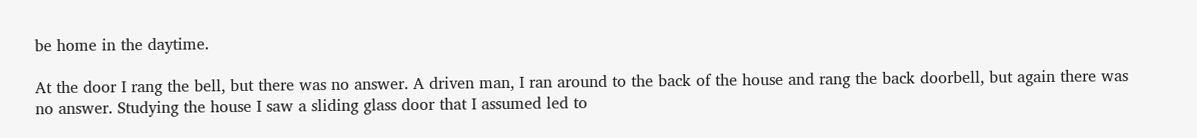be home in the daytime.

At the door I rang the bell, but there was no answer. A driven man, I ran around to the back of the house and rang the back doorbell, but again there was no answer. Studying the house I saw a sliding glass door that I assumed led to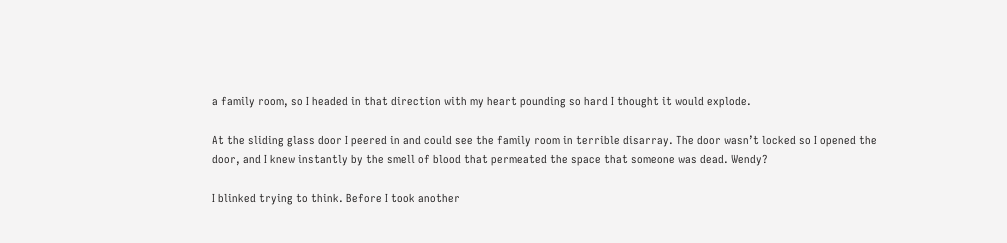a family room, so I headed in that direction with my heart pounding so hard I thought it would explode.

At the sliding glass door I peered in and could see the family room in terrible disarray. The door wasn’t locked so I opened the door, and I knew instantly by the smell of blood that permeated the space that someone was dead. Wendy?

I blinked trying to think. Before I took another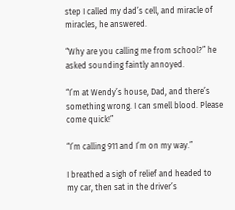step I called my dad’s cell, and miracle of miracles, he answered.

“Why are you calling me from school?” he asked sounding faintly annoyed.

“I’m at Wendy’s house, Dad, and there’s something wrong. I can smell blood. Please come quick!”

“I’m calling 911 and I’m on my way.”

I breathed a sigh of relief and headed to my car, then sat in the driver’s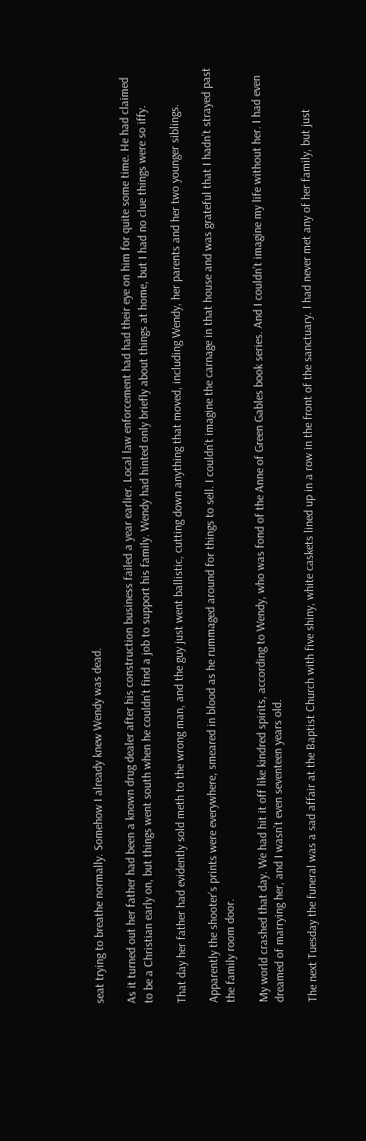seat trying to breathe normally. Somehow I already knew Wendy was dead.

As it turned out her father had been a known drug dealer after his construction business failed a year earlier. Local law enforcement had had their eye on him for quite some time. He had claimed to be a Christian early on, but things went south when he couldn’t find a job to support his family. Wendy had hinted only briefly about things at home, but I had no clue things were so iffy.

That day her father had evidently sold meth to the wrong man, and the guy just went ballistic, cutting down anything that moved, including Wendy, her parents and her two younger siblings.

Apparently the shooter’s prints were everywhere, smeared in blood as he rummaged around for things to sell. I couldn’t imagine the carnage in that house and was grateful that I hadn’t strayed past the family room door.

My world crashed that day. We had hit it off like kindred spirits, according to Wendy, who was fond of the Anne of Green Gables book series. And I couldn’t imagine my life without her. I had even dreamed of marrying her, and I wasn’t even seventeen years old.

The next Tuesday the funeral was a sad affair at the Baptist Church with five shiny, white caskets lined up in a row in the front of the sanctuary. I had never met any of her family, but just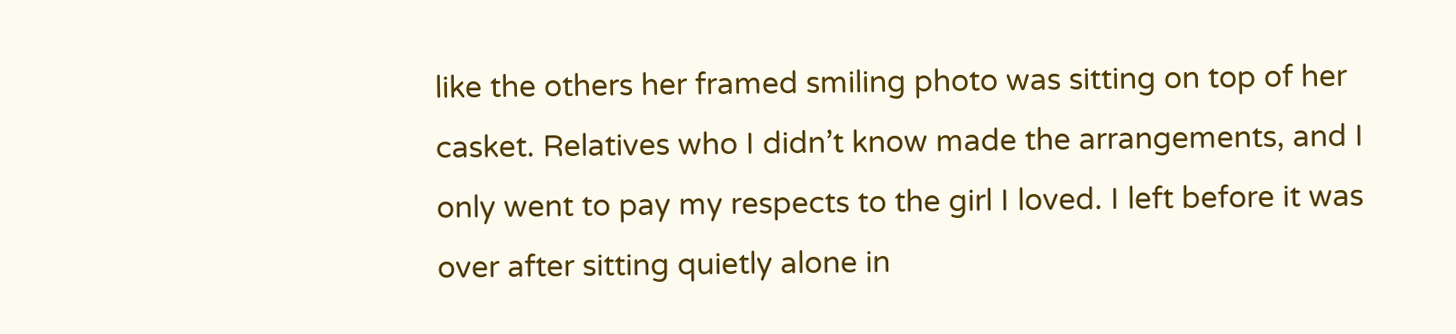like the others her framed smiling photo was sitting on top of her casket. Relatives who I didn’t know made the arrangements, and I only went to pay my respects to the girl I loved. I left before it was over after sitting quietly alone in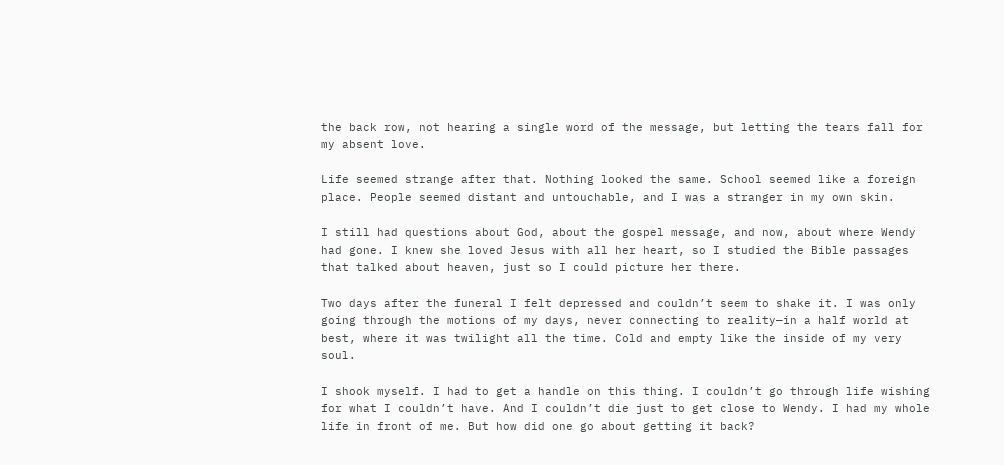the back row, not hearing a single word of the message, but letting the tears fall for my absent love.

Life seemed strange after that. Nothing looked the same. School seemed like a foreign place. People seemed distant and untouchable, and I was a stranger in my own skin.

I still had questions about God, about the gospel message, and now, about where Wendy had gone. I knew she loved Jesus with all her heart, so I studied the Bible passages that talked about heaven, just so I could picture her there.

Two days after the funeral I felt depressed and couldn’t seem to shake it. I was only going through the motions of my days, never connecting to reality—in a half world at best, where it was twilight all the time. Cold and empty like the inside of my very soul.

I shook myself. I had to get a handle on this thing. I couldn’t go through life wishing for what I couldn’t have. And I couldn’t die just to get close to Wendy. I had my whole life in front of me. But how did one go about getting it back?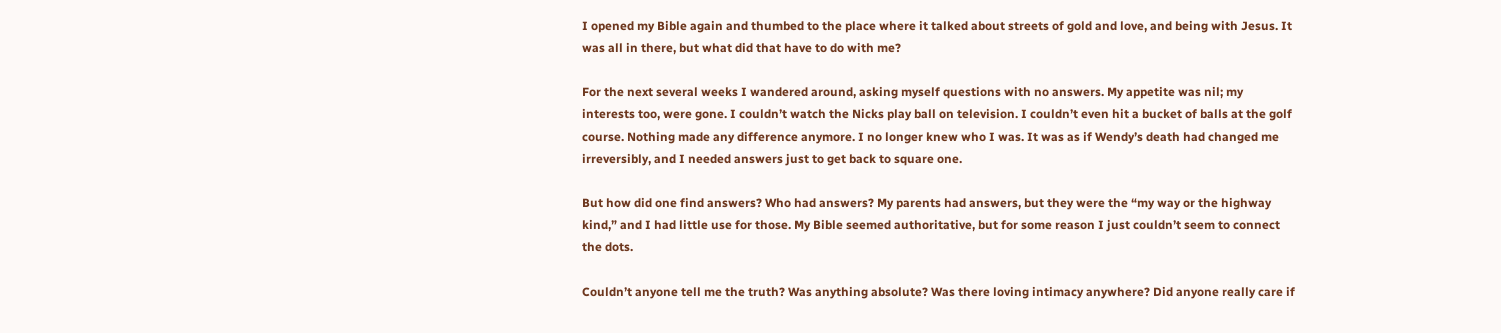I opened my Bible again and thumbed to the place where it talked about streets of gold and love, and being with Jesus. It was all in there, but what did that have to do with me?

For the next several weeks I wandered around, asking myself questions with no answers. My appetite was nil; my interests too, were gone. I couldn’t watch the Nicks play ball on television. I couldn’t even hit a bucket of balls at the golf course. Nothing made any difference anymore. I no longer knew who I was. It was as if Wendy’s death had changed me irreversibly, and I needed answers just to get back to square one.

But how did one find answers? Who had answers? My parents had answers, but they were the “my way or the highway kind,” and I had little use for those. My Bible seemed authoritative, but for some reason I just couldn’t seem to connect the dots.

Couldn’t anyone tell me the truth? Was anything absolute? Was there loving intimacy anywhere? Did anyone really care if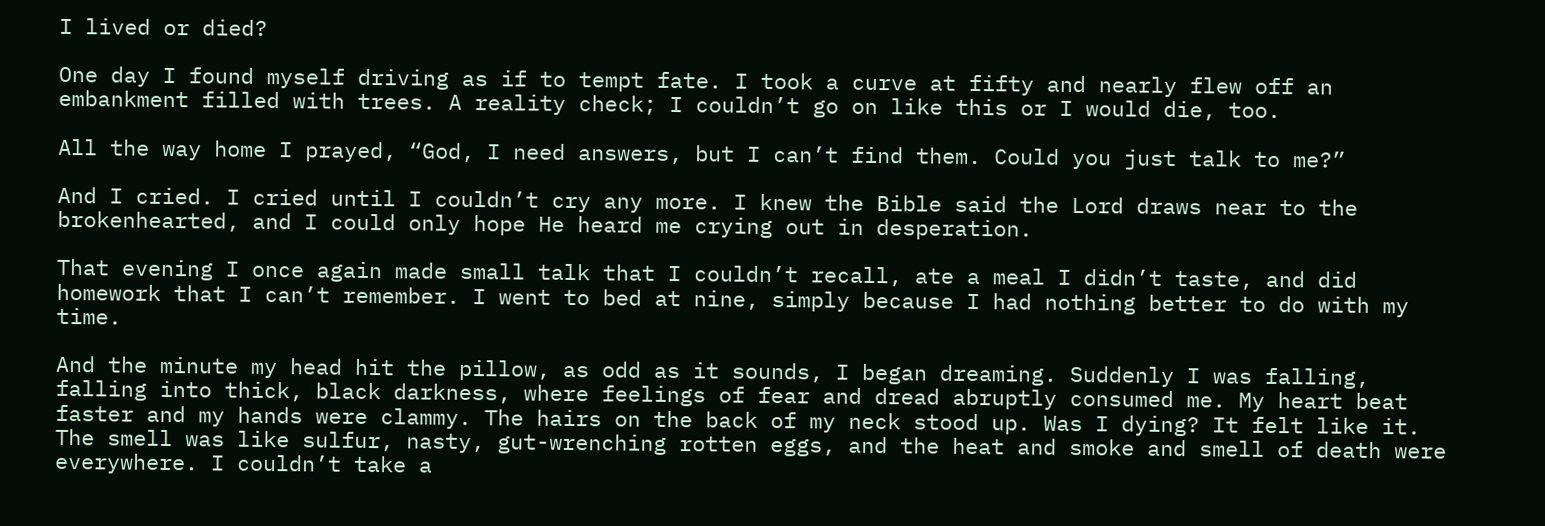I lived or died?

One day I found myself driving as if to tempt fate. I took a curve at fifty and nearly flew off an embankment filled with trees. A reality check; I couldn’t go on like this or I would die, too.

All the way home I prayed, “God, I need answers, but I can’t find them. Could you just talk to me?”

And I cried. I cried until I couldn’t cry any more. I knew the Bible said the Lord draws near to the brokenhearted, and I could only hope He heard me crying out in desperation.

That evening I once again made small talk that I couldn’t recall, ate a meal I didn’t taste, and did homework that I can’t remember. I went to bed at nine, simply because I had nothing better to do with my time.

And the minute my head hit the pillow, as odd as it sounds, I began dreaming. Suddenly I was falling, falling into thick, black darkness, where feelings of fear and dread abruptly consumed me. My heart beat faster and my hands were clammy. The hairs on the back of my neck stood up. Was I dying? It felt like it. The smell was like sulfur, nasty, gut-wrenching rotten eggs, and the heat and smoke and smell of death were everywhere. I couldn’t take a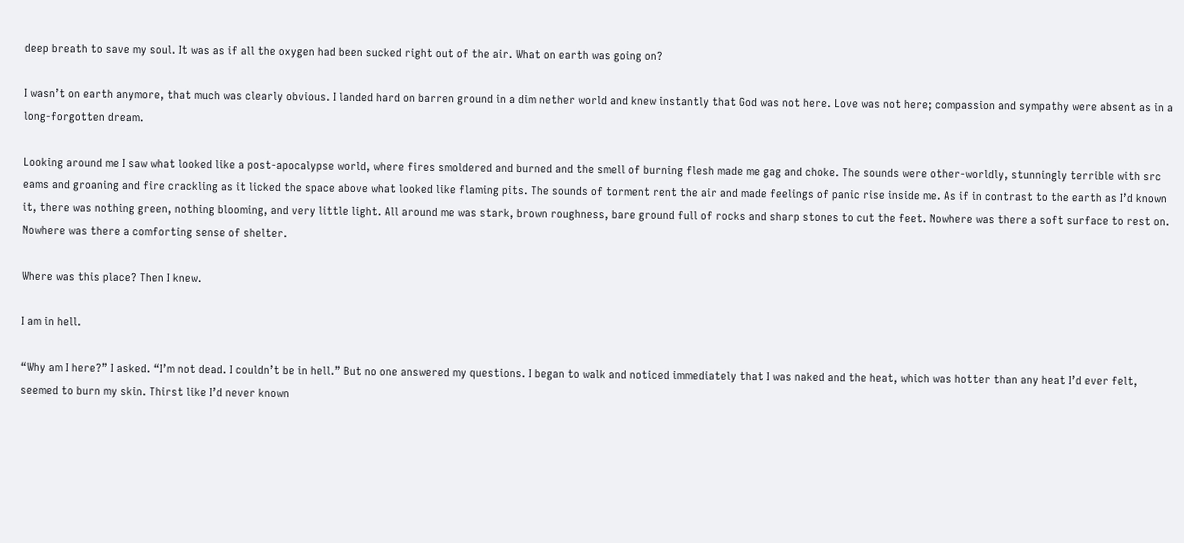deep breath to save my soul. It was as if all the oxygen had been sucked right out of the air. What on earth was going on?

I wasn’t on earth anymore, that much was clearly obvious. I landed hard on barren ground in a dim nether world and knew instantly that God was not here. Love was not here; compassion and sympathy were absent as in a long-forgotten dream.

Looking around me I saw what looked like a post-apocalypse world, where fires smoldered and burned and the smell of burning flesh made me gag and choke. The sounds were other-worldly, stunningly terrible with src
eams and groaning and fire crackling as it licked the space above what looked like flaming pits. The sounds of torment rent the air and made feelings of panic rise inside me. As if in contrast to the earth as I’d known it, there was nothing green, nothing blooming, and very little light. All around me was stark, brown roughness, bare ground full of rocks and sharp stones to cut the feet. Nowhere was there a soft surface to rest on. Nowhere was there a comforting sense of shelter.

Where was this place? Then I knew.

I am in hell.

“Why am I here?” I asked. “I’m not dead. I couldn’t be in hell.” But no one answered my questions. I began to walk and noticed immediately that I was naked and the heat, which was hotter than any heat I’d ever felt, seemed to burn my skin. Thirst like I’d never known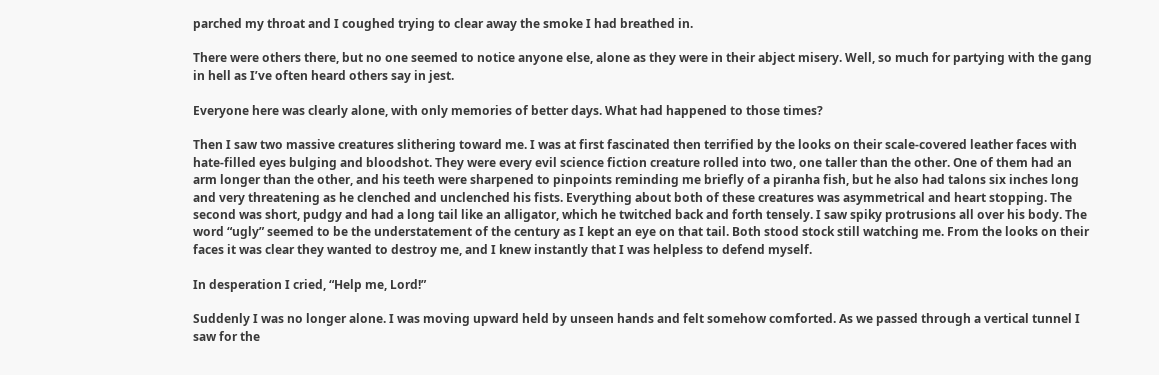parched my throat and I coughed trying to clear away the smoke I had breathed in.

There were others there, but no one seemed to notice anyone else, alone as they were in their abject misery. Well, so much for partying with the gang in hell as I’ve often heard others say in jest.

Everyone here was clearly alone, with only memories of better days. What had happened to those times?

Then I saw two massive creatures slithering toward me. I was at first fascinated then terrified by the looks on their scale-covered leather faces with hate-filled eyes bulging and bloodshot. They were every evil science fiction creature rolled into two, one taller than the other. One of them had an arm longer than the other, and his teeth were sharpened to pinpoints reminding me briefly of a piranha fish, but he also had talons six inches long and very threatening as he clenched and unclenched his fists. Everything about both of these creatures was asymmetrical and heart stopping. The second was short, pudgy and had a long tail like an alligator, which he twitched back and forth tensely. I saw spiky protrusions all over his body. The word “ugly” seemed to be the understatement of the century as I kept an eye on that tail. Both stood stock still watching me. From the looks on their faces it was clear they wanted to destroy me, and I knew instantly that I was helpless to defend myself.

In desperation I cried, “Help me, Lord!”

Suddenly I was no longer alone. I was moving upward held by unseen hands and felt somehow comforted. As we passed through a vertical tunnel I saw for the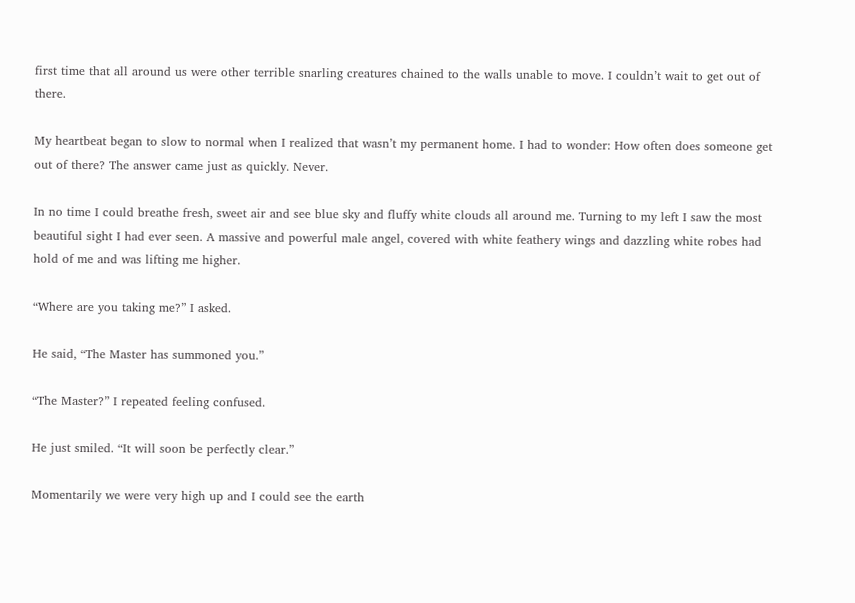first time that all around us were other terrible snarling creatures chained to the walls unable to move. I couldn’t wait to get out of there.

My heartbeat began to slow to normal when I realized that wasn’t my permanent home. I had to wonder: How often does someone get out of there? The answer came just as quickly. Never.

In no time I could breathe fresh, sweet air and see blue sky and fluffy white clouds all around me. Turning to my left I saw the most beautiful sight I had ever seen. A massive and powerful male angel, covered with white feathery wings and dazzling white robes had hold of me and was lifting me higher.

“Where are you taking me?” I asked.

He said, “The Master has summoned you.”

“The Master?” I repeated feeling confused.

He just smiled. “It will soon be perfectly clear.”

Momentarily we were very high up and I could see the earth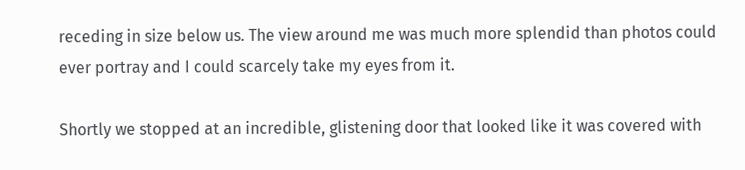receding in size below us. The view around me was much more splendid than photos could ever portray and I could scarcely take my eyes from it.

Shortly we stopped at an incredible, glistening door that looked like it was covered with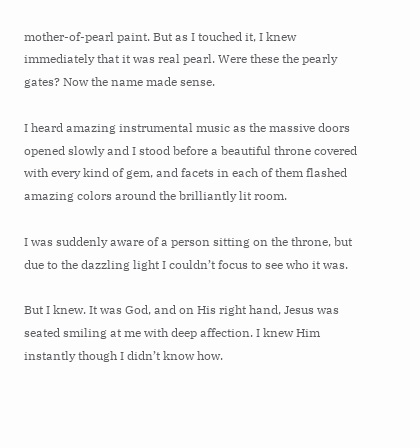mother-of-pearl paint. But as I touched it, I knew immediately that it was real pearl. Were these the pearly gates? Now the name made sense.

I heard amazing instrumental music as the massive doors opened slowly and I stood before a beautiful throne covered with every kind of gem, and facets in each of them flashed amazing colors around the brilliantly lit room.

I was suddenly aware of a person sitting on the throne, but due to the dazzling light I couldn’t focus to see who it was.

But I knew. It was God, and on His right hand, Jesus was seated smiling at me with deep affection. I knew Him instantly though I didn’t know how.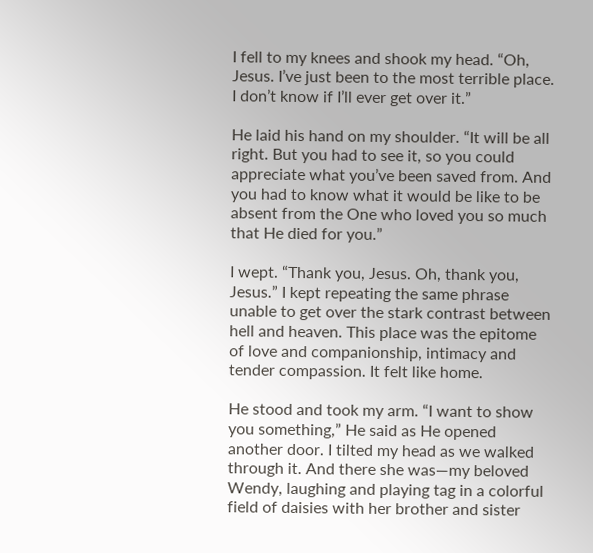I fell to my knees and shook my head. “Oh, Jesus. I’ve just been to the most terrible place. I don’t know if I’ll ever get over it.”

He laid his hand on my shoulder. “It will be all right. But you had to see it, so you could appreciate what you’ve been saved from. And you had to know what it would be like to be absent from the One who loved you so much that He died for you.”

I wept. “Thank you, Jesus. Oh, thank you, Jesus.” I kept repeating the same phrase unable to get over the stark contrast between hell and heaven. This place was the epitome of love and companionship, intimacy and tender compassion. It felt like home.

He stood and took my arm. “I want to show you something,” He said as He opened another door. I tilted my head as we walked through it. And there she was—my beloved Wendy, laughing and playing tag in a colorful field of daisies with her brother and sister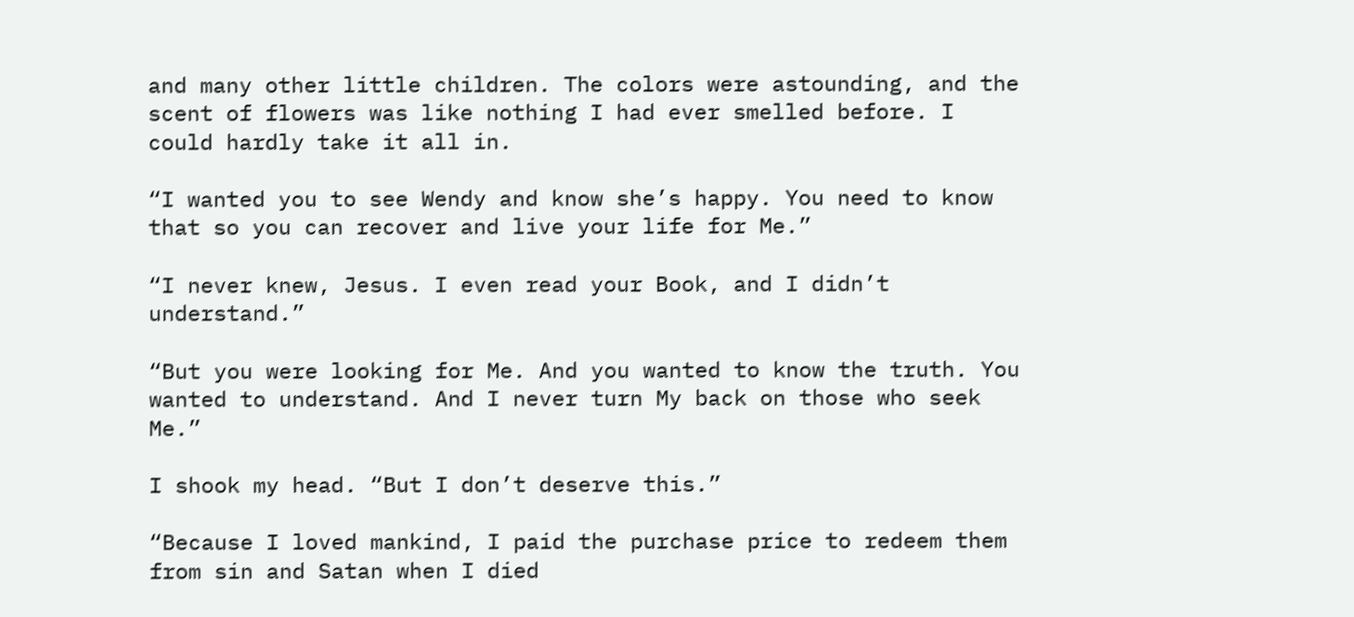and many other little children. The colors were astounding, and the scent of flowers was like nothing I had ever smelled before. I could hardly take it all in.

“I wanted you to see Wendy and know she’s happy. You need to know that so you can recover and live your life for Me.”

“I never knew, Jesus. I even read your Book, and I didn’t understand.”

“But you were looking for Me. And you wanted to know the truth. You wanted to understand. And I never turn My back on those who seek Me.”

I shook my head. “But I don’t deserve this.”

“Because I loved mankind, I paid the purchase price to redeem them from sin and Satan when I died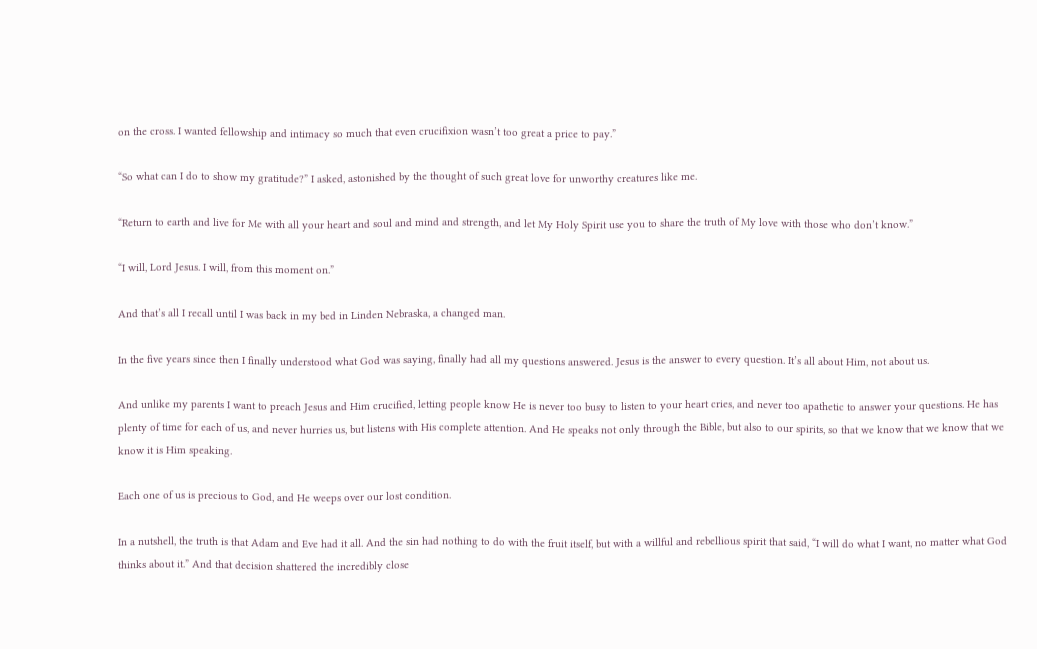on the cross. I wanted fellowship and intimacy so much that even crucifixion wasn’t too great a price to pay.”

“So what can I do to show my gratitude?” I asked, astonished by the thought of such great love for unworthy creatures like me.

“Return to earth and live for Me with all your heart and soul and mind and strength, and let My Holy Spirit use you to share the truth of My love with those who don’t know.”

“I will, Lord Jesus. I will, from this moment on.”

And that’s all I recall until I was back in my bed in Linden Nebraska, a changed man.

In the five years since then I finally understood what God was saying, finally had all my questions answered. Jesus is the answer to every question. It’s all about Him, not about us.

And unlike my parents I want to preach Jesus and Him crucified, letting people know He is never too busy to listen to your heart cries, and never too apathetic to answer your questions. He has plenty of time for each of us, and never hurries us, but listens with His complete attention. And He speaks not only through the Bible, but also to our spirits, so that we know that we know that we know it is Him speaking.

Each one of us is precious to God, and He weeps over our lost condition.

In a nutshell, the truth is that Adam and Eve had it all. And the sin had nothing to do with the fruit itself, but with a willful and rebellious spirit that said, “I will do what I want, no matter what God thinks about it.” And that decision shattered the incredibly close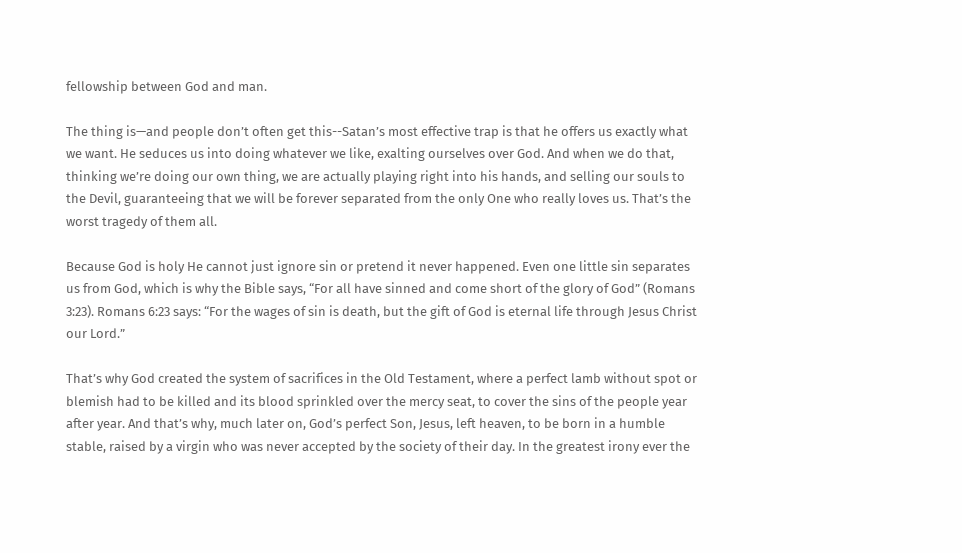fellowship between God and man.

The thing is—and people don’t often get this--Satan’s most effective trap is that he offers us exactly what we want. He seduces us into doing whatever we like, exalting ourselves over God. And when we do that, thinking we’re doing our own thing, we are actually playing right into his hands, and selling our souls to the Devil, guaranteeing that we will be forever separated from the only One who really loves us. That’s the worst tragedy of them all.

Because God is holy He cannot just ignore sin or pretend it never happened. Even one little sin separates us from God, which is why the Bible says, “For all have sinned and come short of the glory of God” (Romans 3:23). Romans 6:23 says: “For the wages of sin is death, but the gift of God is eternal life through Jesus Christ our Lord.”

That’s why God created the system of sacrifices in the Old Testament, where a perfect lamb without spot or blemish had to be killed and its blood sprinkled over the mercy seat, to cover the sins of the people year after year. And that’s why, much later on, God’s perfect Son, Jesus, left heaven, to be born in a humble stable, raised by a virgin who was never accepted by the society of their day. In the greatest irony ever the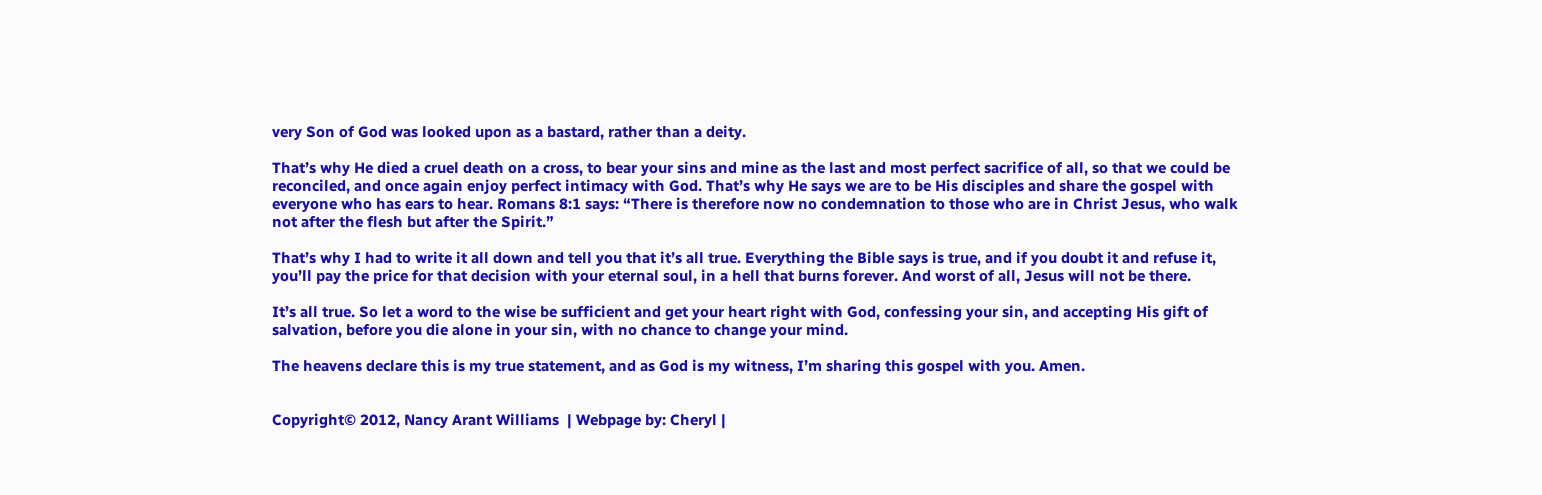very Son of God was looked upon as a bastard, rather than a deity.

That’s why He died a cruel death on a cross, to bear your sins and mine as the last and most perfect sacrifice of all, so that we could be reconciled, and once again enjoy perfect intimacy with God. That’s why He says we are to be His disciples and share the gospel with everyone who has ears to hear. Romans 8:1 says: “There is therefore now no condemnation to those who are in Christ Jesus, who walk not after the flesh but after the Spirit.”

That’s why I had to write it all down and tell you that it’s all true. Everything the Bible says is true, and if you doubt it and refuse it, you’ll pay the price for that decision with your eternal soul, in a hell that burns forever. And worst of all, Jesus will not be there.

It’s all true. So let a word to the wise be sufficient and get your heart right with God, confessing your sin, and accepting His gift of salvation, before you die alone in your sin, with no chance to change your mind.

The heavens declare this is my true statement, and as God is my witness, I’m sharing this gospel with you. Amen.


Copyright© 2012, Nancy Arant Williams  | Webpage by: Cheryl |